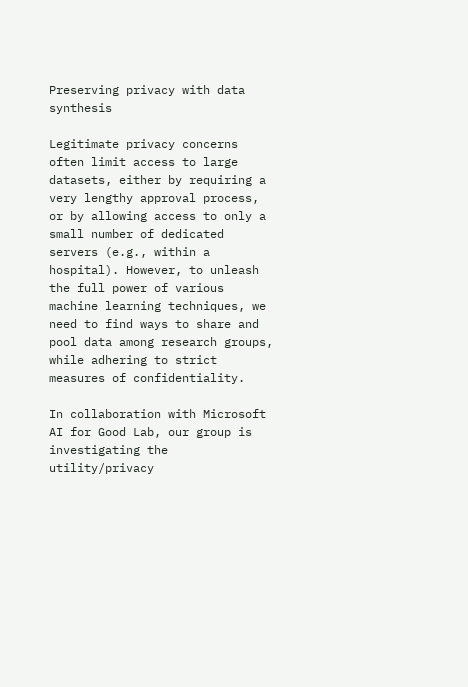Preserving privacy with data synthesis

Legitimate privacy concerns often limit access to large datasets, either by requiring a very lengthy approval process, or by allowing access to only a small number of dedicated servers (e.g., within a hospital). However, to unleash the full power of various machine learning techniques, we need to find ways to share and pool data among research groups, while adhering to strict measures of confidentiality.

In collaboration with Microsoft AI for Good Lab, our group is investigating the utility/privacy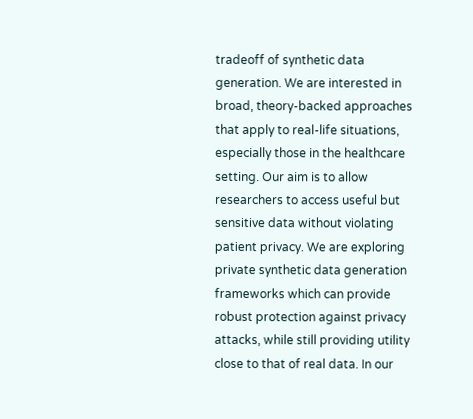tradeoff of synthetic data generation. We are interested in broad, theory-backed approaches that apply to real-life situations, especially those in the healthcare setting. Our aim is to allow researchers to access useful but sensitive data without violating patient privacy. We are exploring private synthetic data generation frameworks which can provide robust protection against privacy attacks, while still providing utility close to that of real data. In our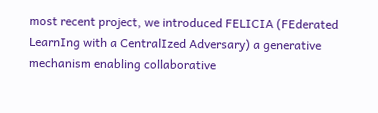most recent project, we introduced FELICIA (FEderated LearnIng with a CentralIzed Adversary) a generative mechanism enabling collaborative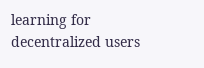learning for decentralized users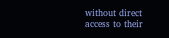without direct access to their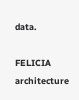data.

FELICIA architecture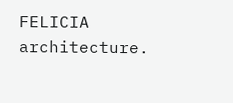FELICIA architecture.